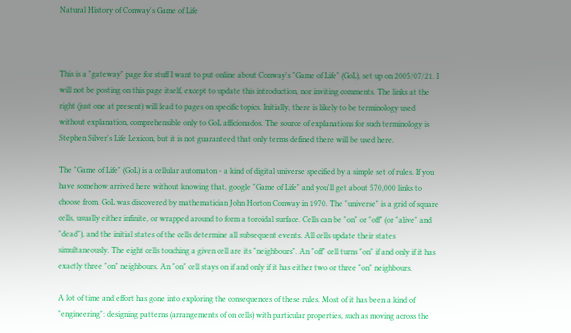Natural History of Conway's Game of Life



This is a "gateway" page for stuff I want to put online about Conway's "Game of Life" (GoL), set up on 2005/07/21. I will not be posting on this page itself, except to update this introduction, nor inviting comments. The links at the right (just one at present) will lead to pages on specific topics. Initially, there is likely to be terminology used without explanation, comprehensible only to GoL afficionados. The source of explanations for such terminology is Stephen Silver's Life Lexicon, but it is not guaranteed that only terms defined there will be used here.

The "Game of Life" (GoL) is a cellular automaton - a kind of digital universe specified by a simple set of rules. If you have somehow arrived here without knowing that, google "Game of Life" and you'll get about 570,000 links to choose from. GoL was discovered by mathematician John Horton Conway in 1970. The "universe" is a grid of square cells, usually either infinite, or wrapped around to form a toroidal surface. Cells can be "on" or "off" (or "alive" and "dead"), and the initial states of the cells determine all subsequent events. All cells update their states simultaneously. The eight cells touching a given cell are its "neighbours". An "off" cell turns "on" if and only if it has exactly three "on" neighbours. An "on" cell stays on if and only if it has either two or three "on" neighbours.

A lot of time and effort has gone into exploring the consequences of these rules. Most of it has been a kind of "engineering": designing patterns (arrangements of on cells) with particular properties, such as moving across the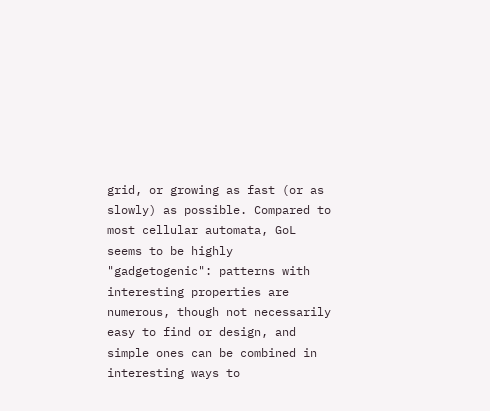grid, or growing as fast (or as slowly) as possible. Compared to most cellular automata, GoL seems to be highly "gadgetogenic": patterns with interesting properties are numerous, though not necessarily easy to find or design, and simple ones can be combined in interesting ways to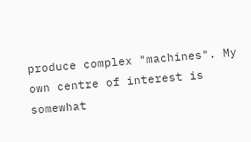produce complex "machines". My own centre of interest is somewhat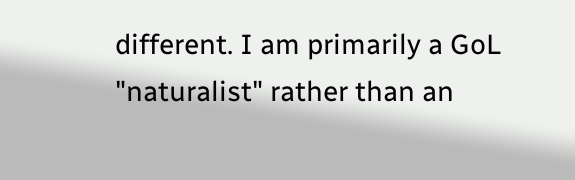different. I am primarily a GoL "naturalist" rather than an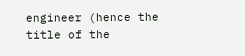engineer (hence the title of the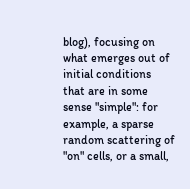blog), focusing on what emerges out of initial conditions that are in some sense "simple": for example, a sparse random scattering of "on" cells, or a small,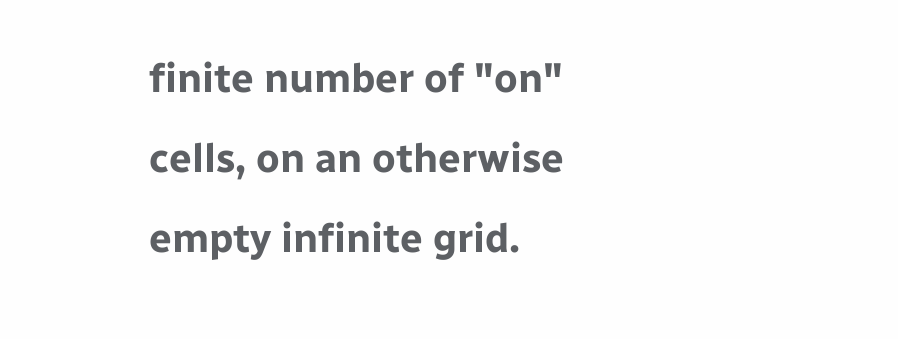finite number of "on" cells, on an otherwise empty infinite grid.